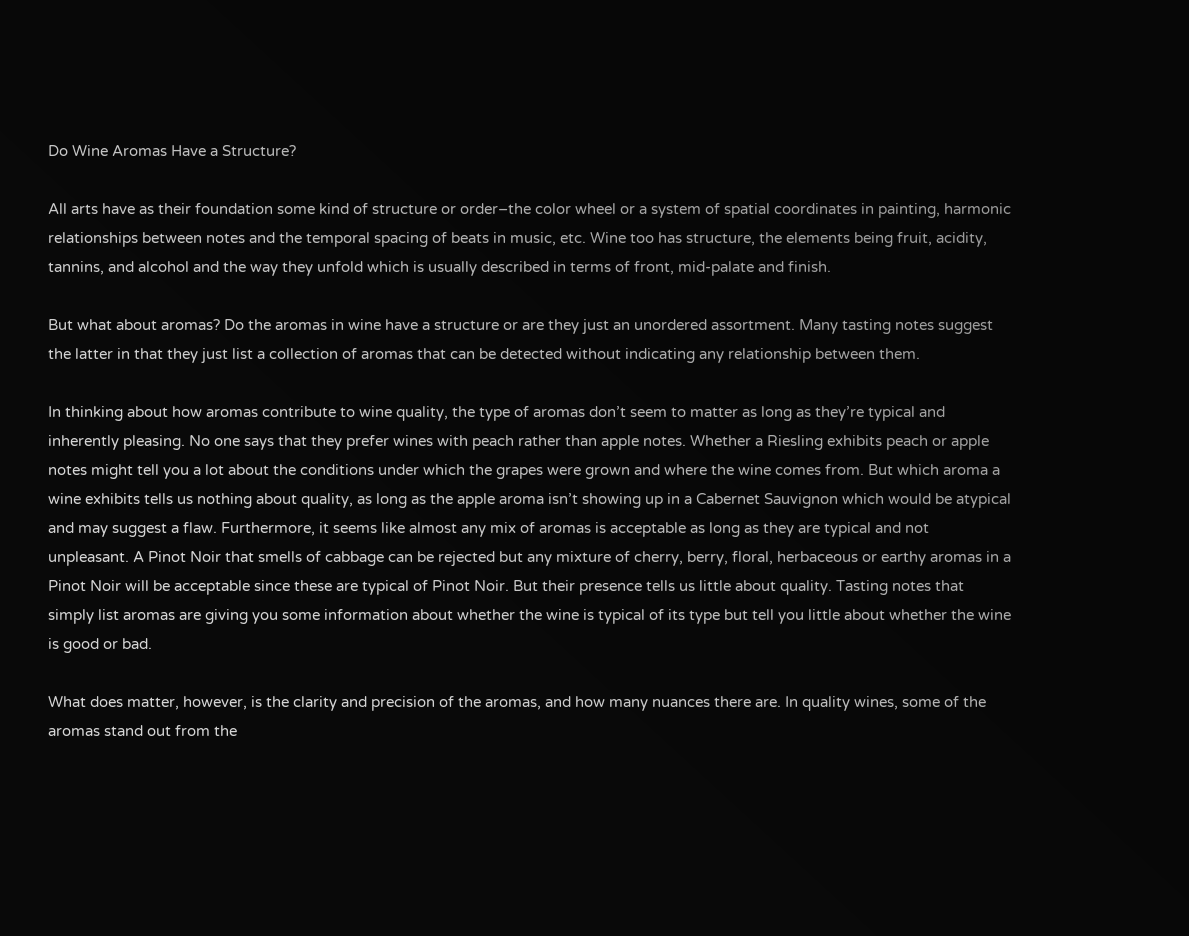Do Wine Aromas Have a Structure?

All arts have as their foundation some kind of structure or order–the color wheel or a system of spatial coordinates in painting, harmonic relationships between notes and the temporal spacing of beats in music, etc. Wine too has structure, the elements being fruit, acidity, tannins, and alcohol and the way they unfold which is usually described in terms of front, mid-palate and finish.

But what about aromas? Do the aromas in wine have a structure or are they just an unordered assortment. Many tasting notes suggest the latter in that they just list a collection of aromas that can be detected without indicating any relationship between them.

In thinking about how aromas contribute to wine quality, the type of aromas don’t seem to matter as long as they’re typical and inherently pleasing. No one says that they prefer wines with peach rather than apple notes. Whether a Riesling exhibits peach or apple notes might tell you a lot about the conditions under which the grapes were grown and where the wine comes from. But which aroma a wine exhibits tells us nothing about quality, as long as the apple aroma isn’t showing up in a Cabernet Sauvignon which would be atypical and may suggest a flaw. Furthermore, it seems like almost any mix of aromas is acceptable as long as they are typical and not unpleasant. A Pinot Noir that smells of cabbage can be rejected but any mixture of cherry, berry, floral, herbaceous or earthy aromas in a Pinot Noir will be acceptable since these are typical of Pinot Noir. But their presence tells us little about quality. Tasting notes that simply list aromas are giving you some information about whether the wine is typical of its type but tell you little about whether the wine is good or bad.

What does matter, however, is the clarity and precision of the aromas, and how many nuances there are. In quality wines, some of the aromas stand out from the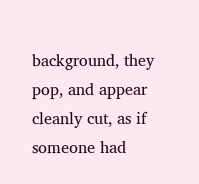background, they pop, and appear cleanly cut, as if someone had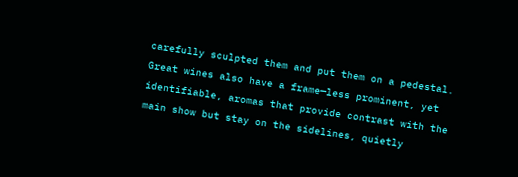carefully sculpted them and put them on a pedestal. Great wines also have a frame—less prominent, yet identifiable, aromas that provide contrast with the main show but stay on the sidelines, quietly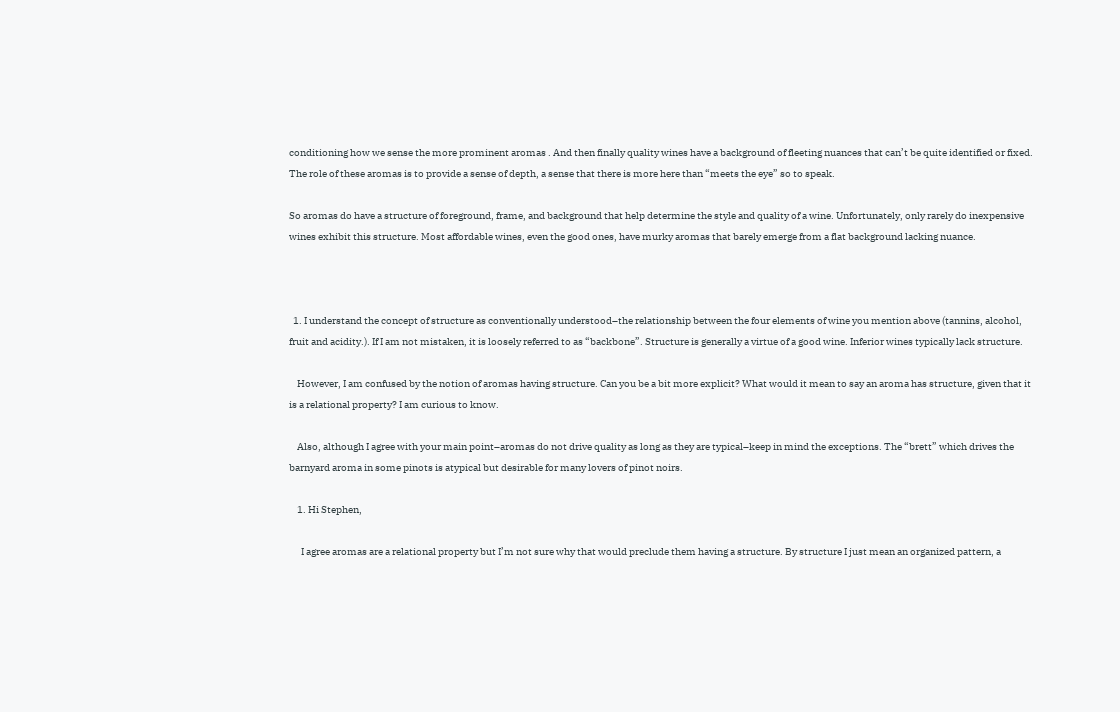conditioning how we sense the more prominent aromas . And then finally quality wines have a background of fleeting nuances that can’t be quite identified or fixed. The role of these aromas is to provide a sense of depth, a sense that there is more here than “meets the eye” so to speak.

So aromas do have a structure of foreground, frame, and background that help determine the style and quality of a wine. Unfortunately, only rarely do inexpensive wines exhibit this structure. Most affordable wines, even the good ones, have murky aromas that barely emerge from a flat background lacking nuance.



  1. I understand the concept of structure as conventionally understood–the relationship between the four elements of wine you mention above (tannins, alcohol, fruit and acidity.). If I am not mistaken, it is loosely referred to as “backbone”. Structure is generally a virtue of a good wine. Inferior wines typically lack structure.

    However, I am confused by the notion of aromas having structure. Can you be a bit more explicit? What would it mean to say an aroma has structure, given that it is a relational property? I am curious to know.

    Also, although I agree with your main point–aromas do not drive quality as long as they are typical–keep in mind the exceptions. The “brett” which drives the barnyard aroma in some pinots is atypical but desirable for many lovers of pinot noirs.

    1. Hi Stephen,

      I agree aromas are a relational property but I’m not sure why that would preclude them having a structure. By structure I just mean an organized pattern, a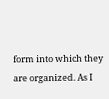form into which they are organized. As I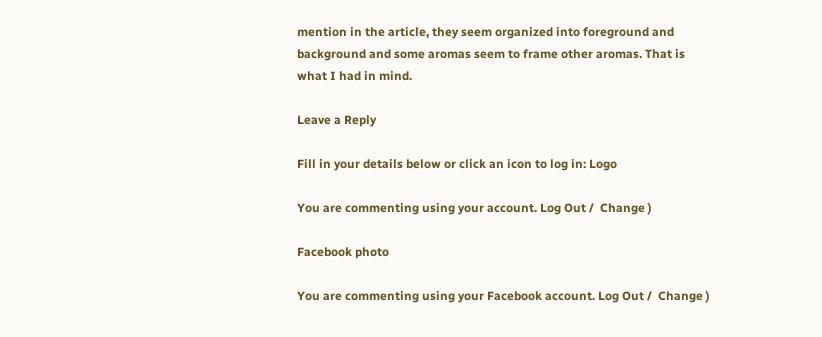mention in the article, they seem organized into foreground and background and some aromas seem to frame other aromas. That is what I had in mind.

Leave a Reply

Fill in your details below or click an icon to log in: Logo

You are commenting using your account. Log Out /  Change )

Facebook photo

You are commenting using your Facebook account. Log Out /  Change )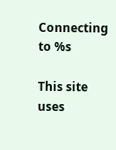Connecting to %s

This site uses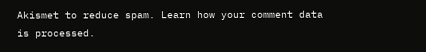Akismet to reduce spam. Learn how your comment data is processed.